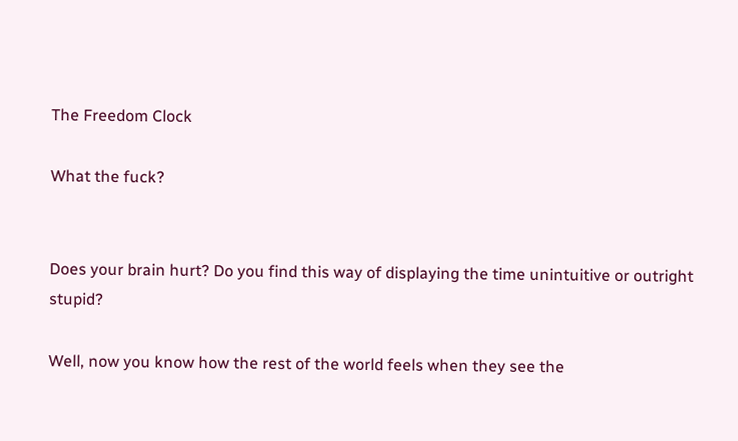The Freedom Clock

What the fuck?


Does your brain hurt? Do you find this way of displaying the time unintuitive or outright stupid?

Well, now you know how the rest of the world feels when they see the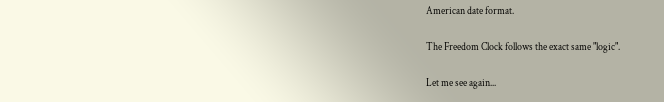American date format.

The Freedom Clock follows the exact same "logic".

Let me see again...